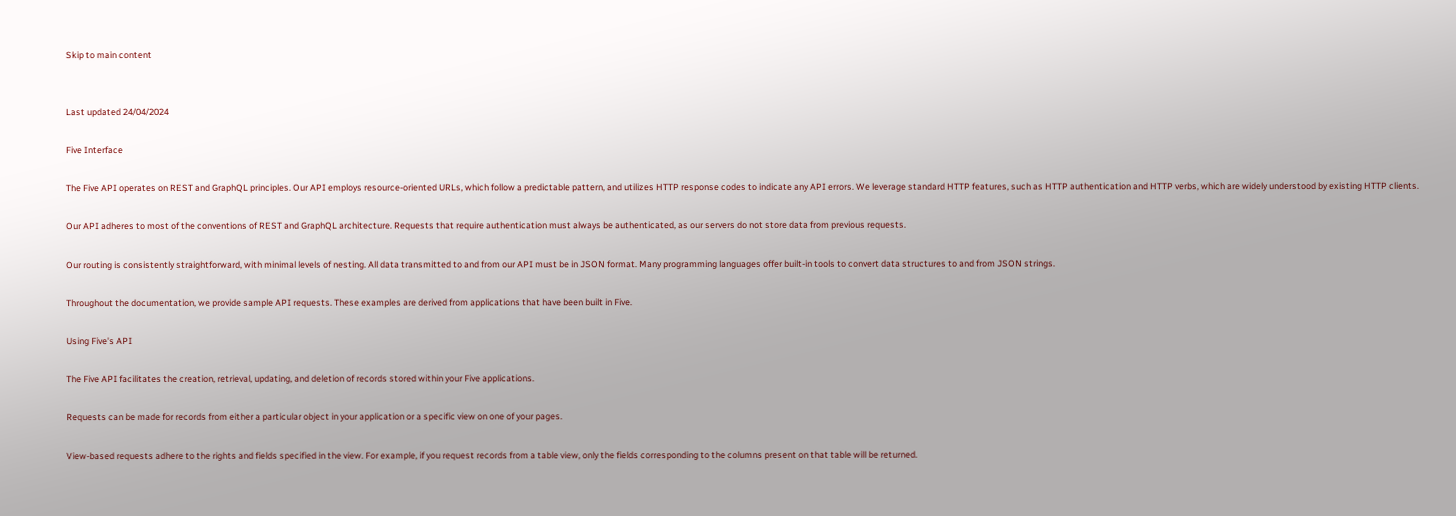Skip to main content


Last updated 24/04/2024

Five Interface

The Five API operates on REST and GraphQL principles. Our API employs resource-oriented URLs, which follow a predictable pattern, and utilizes HTTP response codes to indicate any API errors. We leverage standard HTTP features, such as HTTP authentication and HTTP verbs, which are widely understood by existing HTTP clients.

Our API adheres to most of the conventions of REST and GraphQL architecture. Requests that require authentication must always be authenticated, as our servers do not store data from previous requests.

Our routing is consistently straightforward, with minimal levels of nesting. All data transmitted to and from our API must be in JSON format. Many programming languages offer built-in tools to convert data structures to and from JSON strings.

Throughout the documentation, we provide sample API requests. These examples are derived from applications that have been built in Five.

Using Five's API

The Five API facilitates the creation, retrieval, updating, and deletion of records stored within your Five applications.

Requests can be made for records from either a particular object in your application or a specific view on one of your pages.

View-based requests adhere to the rights and fields specified in the view. For example, if you request records from a table view, only the fields corresponding to the columns present on that table will be returned.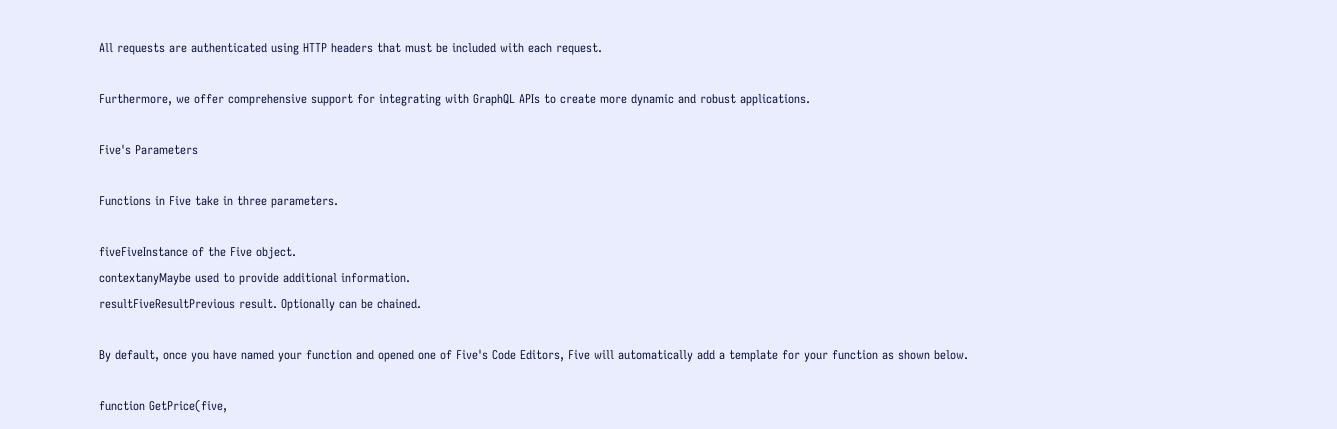All requests are authenticated using HTTP headers that must be included with each request.

Furthermore, we offer comprehensive support for integrating with GraphQL APIs to create more dynamic and robust applications.

Five's Parameters

Functions in Five take in three parameters.

fiveFiveInstance of the Five object.
contextanyMaybe used to provide additional information.
resultFiveResultPrevious result. Optionally can be chained.

By default, once you have named your function and opened one of Five's Code Editors, Five will automatically add a template for your function as shown below.

function GetPrice(five,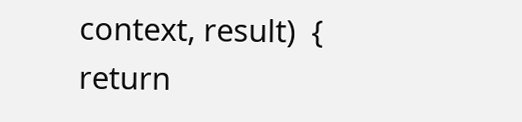context, result)  {
return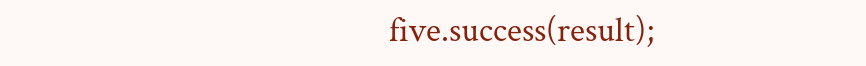five.success(result);